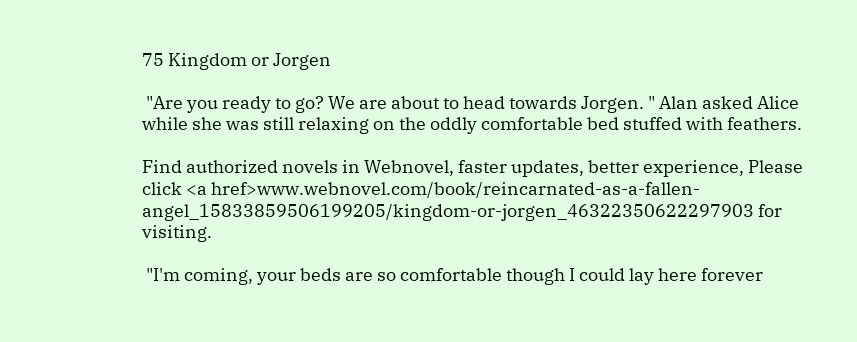75 Kingdom or Jorgen

 "Are you ready to go? We are about to head towards Jorgen. " Alan asked Alice while she was still relaxing on the oddly comfortable bed stuffed with feathers.

Find authorized novels in Webnovel, faster updates, better experience, Please click <a href>www.webnovel.com/book/reincarnated-as-a-fallen-angel_15833859506199205/kingdom-or-jorgen_46322350622297903 for visiting.

 "I'm coming, your beds are so comfortable though I could lay here forever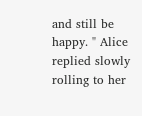and still be happy. " Alice replied slowly rolling to her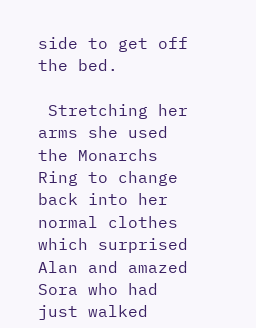side to get off the bed.

 Stretching her arms she used the Monarchs Ring to change back into her normal clothes which surprised Alan and amazed Sora who had just walked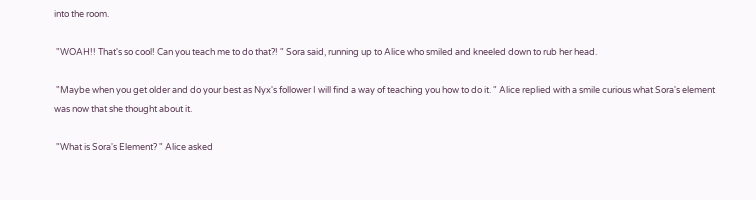into the room.

 "WOAH!! That's so cool! Can you teach me to do that?! " Sora said, running up to Alice who smiled and kneeled down to rub her head.

 "Maybe when you get older and do your best as Nyx's follower I will find a way of teaching you how to do it. " Alice replied with a smile curious what Sora's element was now that she thought about it.

 "What is Sora's Element? " Alice asked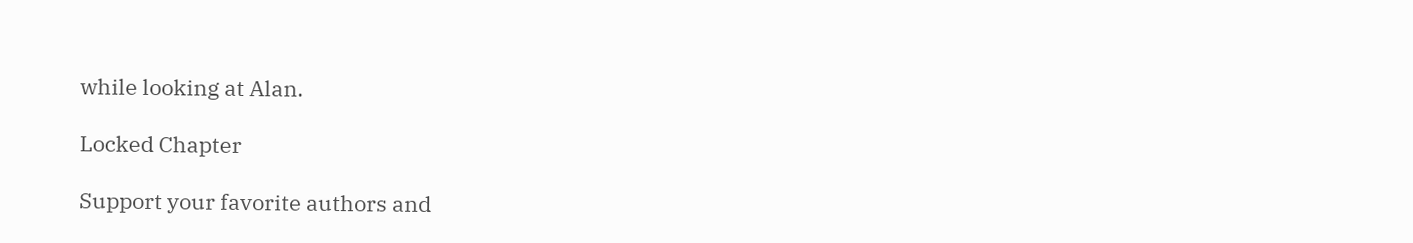while looking at Alan.

Locked Chapter

Support your favorite authors and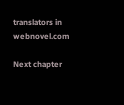translators in webnovel.com

Next chapter